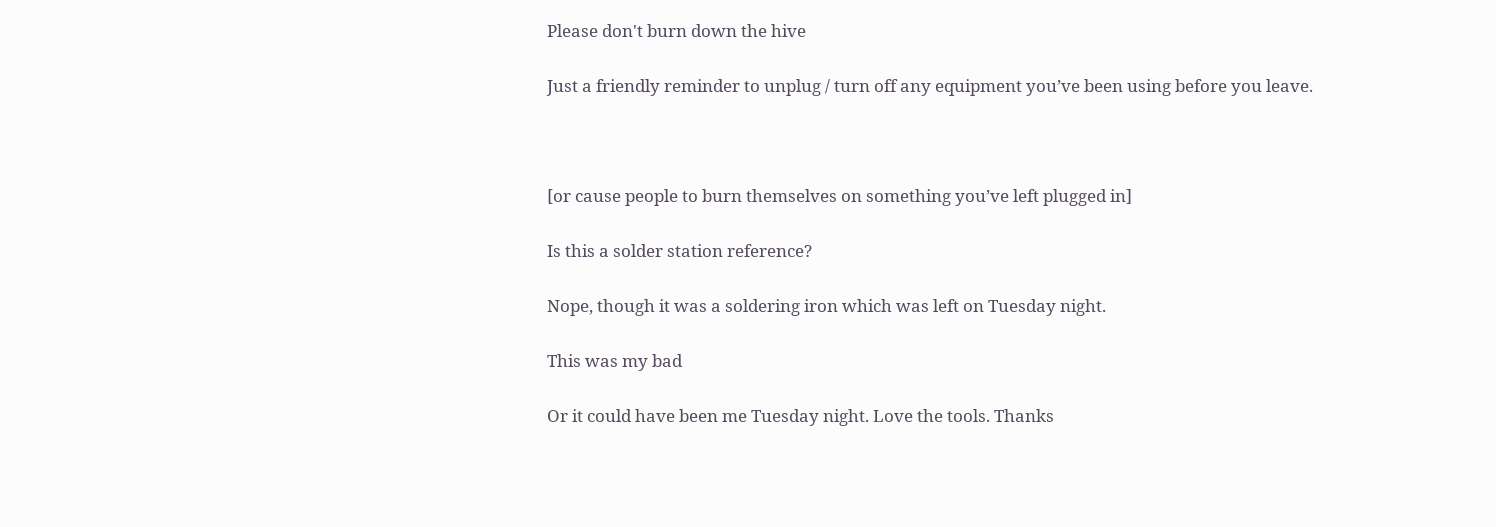Please don't burn down the hive

Just a friendly reminder to unplug / turn off any equipment you’ve been using before you leave.



[or cause people to burn themselves on something you’ve left plugged in]

Is this a solder station reference?

Nope, though it was a soldering iron which was left on Tuesday night.

This was my bad

Or it could have been me Tuesday night. Love the tools. Thanks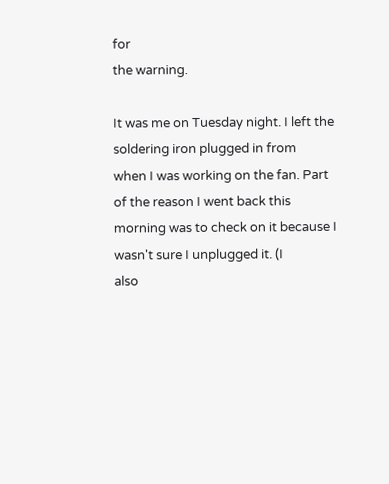for
the warning.

It was me on Tuesday night. I left the soldering iron plugged in from
when I was working on the fan. Part of the reason I went back this
morning was to check on it because I wasn't sure I unplugged it. (I
also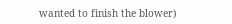wanted to finish the blower)